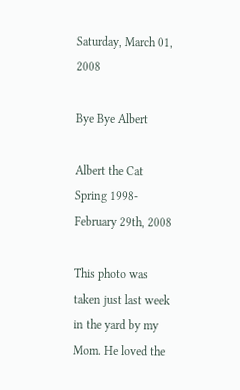Saturday, March 01, 2008

Bye Bye Albert

Albert the Cat
Spring 1998-February 29th, 2008

This photo was taken just last week in the yard by my Mom. He loved the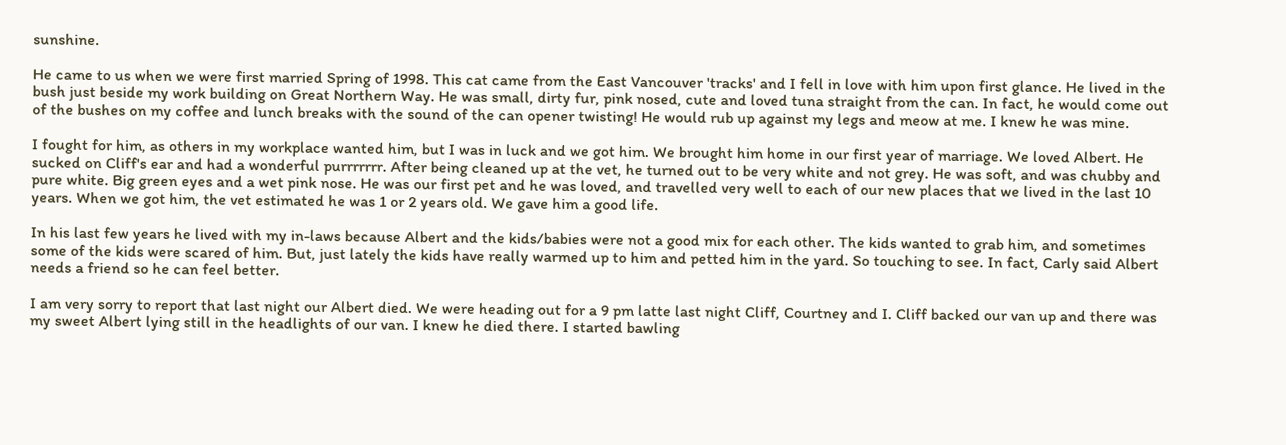sunshine.

He came to us when we were first married Spring of 1998. This cat came from the East Vancouver 'tracks' and I fell in love with him upon first glance. He lived in the bush just beside my work building on Great Northern Way. He was small, dirty fur, pink nosed, cute and loved tuna straight from the can. In fact, he would come out of the bushes on my coffee and lunch breaks with the sound of the can opener twisting! He would rub up against my legs and meow at me. I knew he was mine.

I fought for him, as others in my workplace wanted him, but I was in luck and we got him. We brought him home in our first year of marriage. We loved Albert. He sucked on Cliff's ear and had a wonderful purrrrrrr. After being cleaned up at the vet, he turned out to be very white and not grey. He was soft, and was chubby and pure white. Big green eyes and a wet pink nose. He was our first pet and he was loved, and travelled very well to each of our new places that we lived in the last 10 years. When we got him, the vet estimated he was 1 or 2 years old. We gave him a good life.

In his last few years he lived with my in-laws because Albert and the kids/babies were not a good mix for each other. The kids wanted to grab him, and sometimes some of the kids were scared of him. But, just lately the kids have really warmed up to him and petted him in the yard. So touching to see. In fact, Carly said Albert needs a friend so he can feel better.

I am very sorry to report that last night our Albert died. We were heading out for a 9 pm latte last night Cliff, Courtney and I. Cliff backed our van up and there was my sweet Albert lying still in the headlights of our van. I knew he died there. I started bawling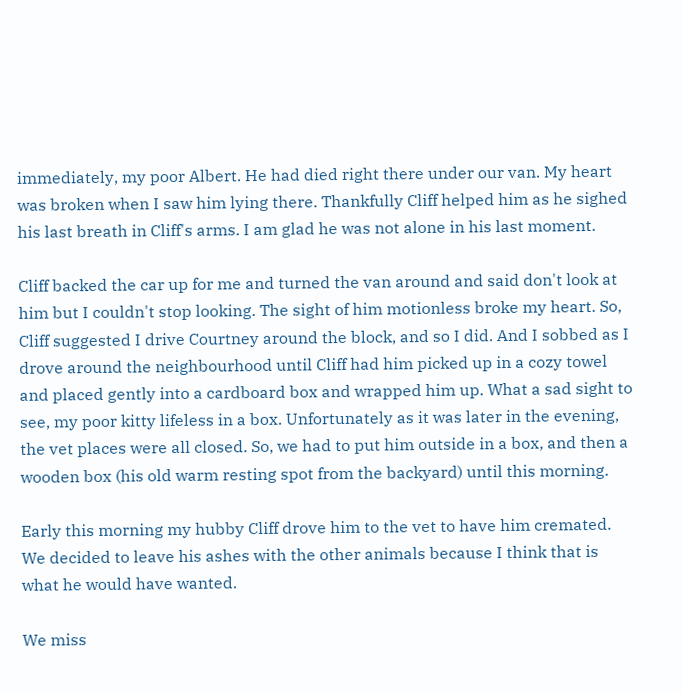immediately, my poor Albert. He had died right there under our van. My heart was broken when I saw him lying there. Thankfully Cliff helped him as he sighed his last breath in Cliff's arms. I am glad he was not alone in his last moment.

Cliff backed the car up for me and turned the van around and said don't look at him but I couldn't stop looking. The sight of him motionless broke my heart. So, Cliff suggested I drive Courtney around the block, and so I did. And I sobbed as I drove around the neighbourhood until Cliff had him picked up in a cozy towel and placed gently into a cardboard box and wrapped him up. What a sad sight to see, my poor kitty lifeless in a box. Unfortunately as it was later in the evening, the vet places were all closed. So, we had to put him outside in a box, and then a wooden box (his old warm resting spot from the backyard) until this morning.

Early this morning my hubby Cliff drove him to the vet to have him cremated. We decided to leave his ashes with the other animals because I think that is what he would have wanted.

We miss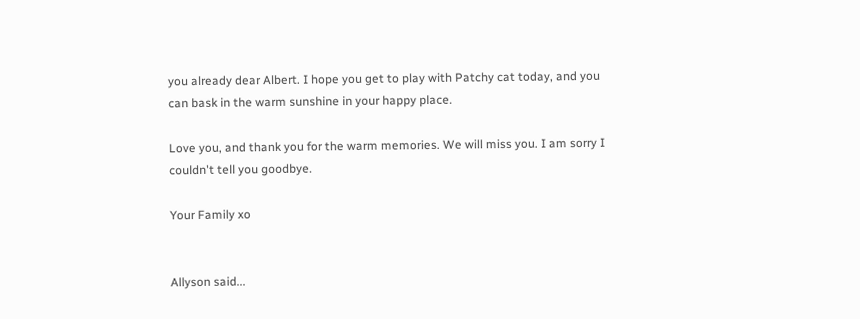you already dear Albert. I hope you get to play with Patchy cat today, and you can bask in the warm sunshine in your happy place.

Love you, and thank you for the warm memories. We will miss you. I am sorry I couldn't tell you goodbye.

Your Family xo


Allyson said...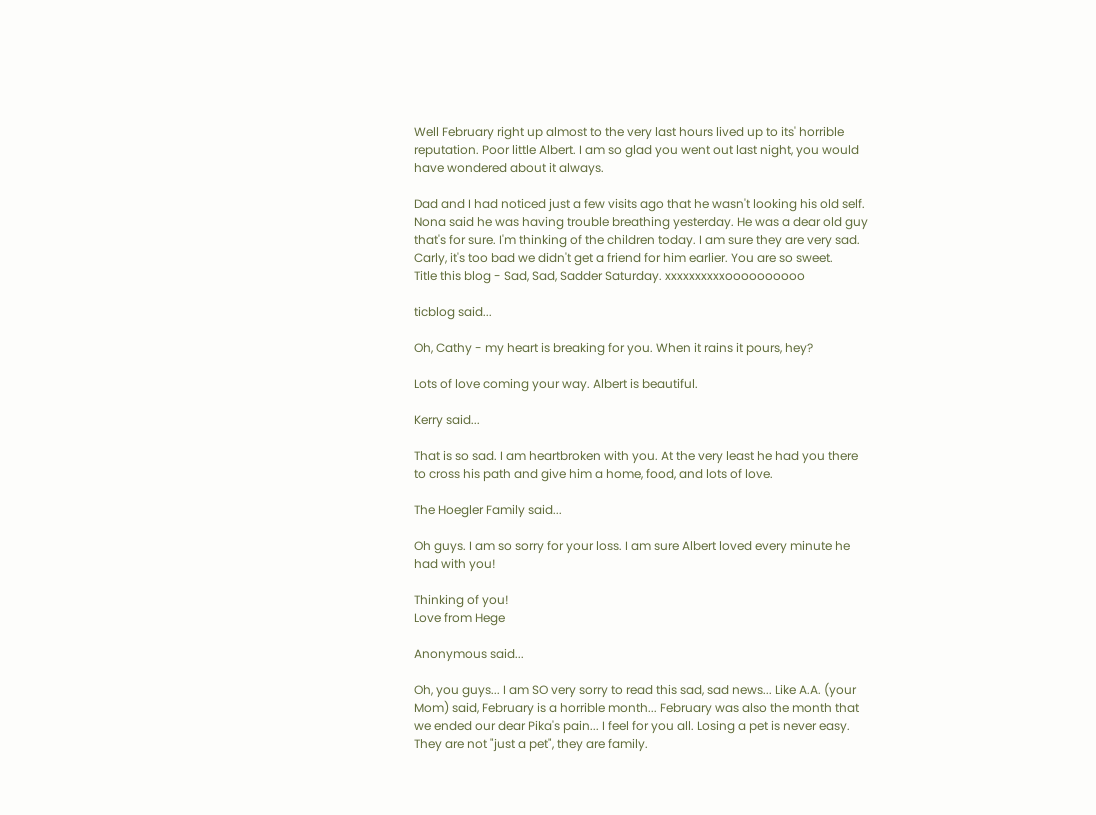Well February right up almost to the very last hours lived up to its' horrible reputation. Poor little Albert. I am so glad you went out last night, you would have wondered about it always.

Dad and I had noticed just a few visits ago that he wasn't looking his old self. Nona said he was having trouble breathing yesterday. He was a dear old guy that's for sure. I'm thinking of the children today. I am sure they are very sad. Carly, it's too bad we didn't get a friend for him earlier. You are so sweet.
Title this blog - Sad, Sad, Sadder Saturday. xxxxxxxxxxoooooooooo

ticblog said...

Oh, Cathy - my heart is breaking for you. When it rains it pours, hey?

Lots of love coming your way. Albert is beautiful.

Kerry said...

That is so sad. I am heartbroken with you. At the very least he had you there to cross his path and give him a home, food, and lots of love.

The Hoegler Family said...

Oh guys. I am so sorry for your loss. I am sure Albert loved every minute he had with you!

Thinking of you!
Love from Hege

Anonymous said...

Oh, you guys... I am SO very sorry to read this sad, sad news... Like A.A. (your Mom) said, February is a horrible month... February was also the month that we ended our dear Pika's pain... I feel for you all. Losing a pet is never easy. They are not "just a pet", they are family.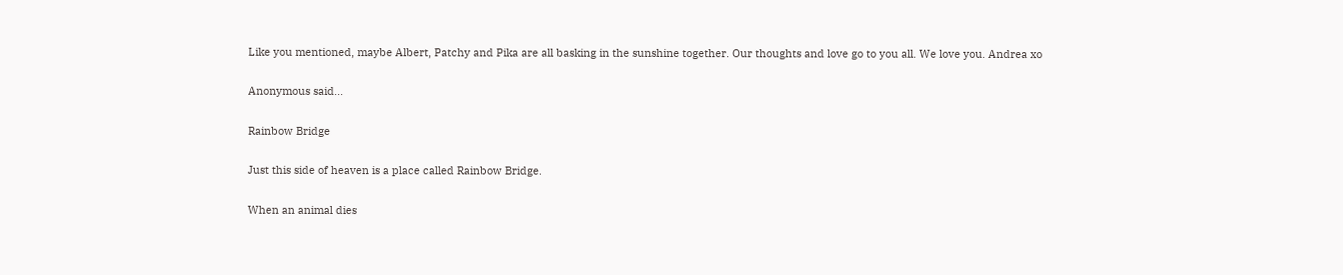Like you mentioned, maybe Albert, Patchy and Pika are all basking in the sunshine together. Our thoughts and love go to you all. We love you. Andrea xo

Anonymous said...

Rainbow Bridge

Just this side of heaven is a place called Rainbow Bridge.

When an animal dies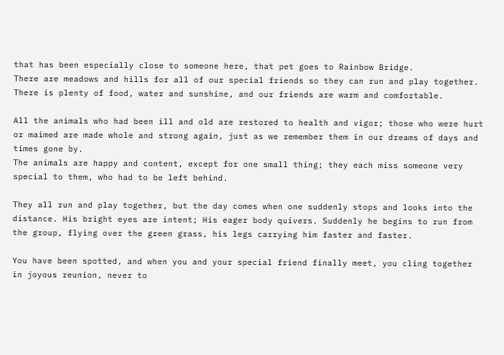that has been especially close to someone here, that pet goes to Rainbow Bridge.
There are meadows and hills for all of our special friends so they can run and play together.
There is plenty of food, water and sunshine, and our friends are warm and comfortable.

All the animals who had been ill and old are restored to health and vigor; those who were hurt or maimed are made whole and strong again, just as we remember them in our dreams of days and times gone by.
The animals are happy and content, except for one small thing; they each miss someone very special to them, who had to be left behind.

They all run and play together, but the day comes when one suddenly stops and looks into the distance. His bright eyes are intent; His eager body quivers. Suddenly he begins to run from the group, flying over the green grass, his legs carrying him faster and faster.

You have been spotted, and when you and your special friend finally meet, you cling together in joyous reunion, never to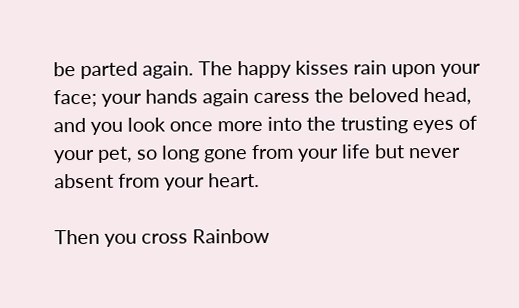be parted again. The happy kisses rain upon your face; your hands again caress the beloved head, and you look once more into the trusting eyes of your pet, so long gone from your life but never absent from your heart.

Then you cross Rainbow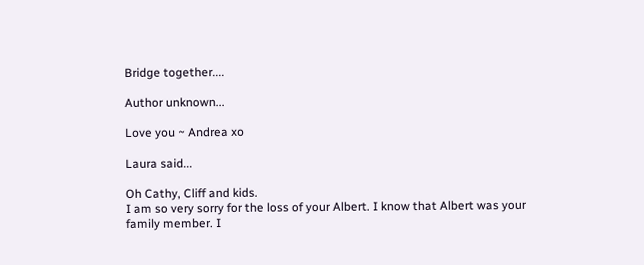Bridge together....

Author unknown...

Love you ~ Andrea xo

Laura said...

Oh Cathy, Cliff and kids.
I am so very sorry for the loss of your Albert. I know that Albert was your family member. I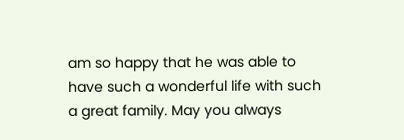am so happy that he was able to have such a wonderful life with such a great family. May you always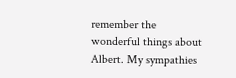remember the wonderful things about Albert. My sympathies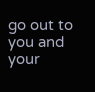go out to you and your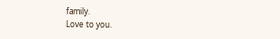family.
Love to you.